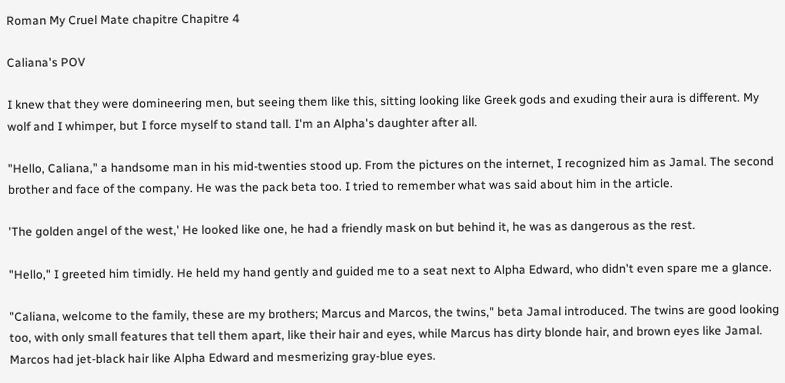Roman My Cruel Mate chapitre Chapitre 4

Caliana's POV

I knew that they were domineering men, but seeing them like this, sitting looking like Greek gods and exuding their aura is different. My wolf and I whimper, but I force myself to stand tall. I'm an Alpha's daughter after all.

"Hello, Caliana," a handsome man in his mid-twenties stood up. From the pictures on the internet, I recognized him as Jamal. The second brother and face of the company. He was the pack beta too. I tried to remember what was said about him in the article.

'The golden angel of the west,' He looked like one, he had a friendly mask on but behind it, he was as dangerous as the rest.

"Hello," I greeted him timidly. He held my hand gently and guided me to a seat next to Alpha Edward, who didn't even spare me a glance.

"Caliana, welcome to the family, these are my brothers; Marcus and Marcos, the twins," beta Jamal introduced. The twins are good looking too, with only small features that tell them apart, like their hair and eyes, while Marcus has dirty blonde hair, and brown eyes like Jamal. Marcos had jet-black hair like Alpha Edward and mesmerizing gray-blue eyes.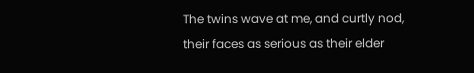The twins wave at me, and curtly nod, their faces as serious as their elder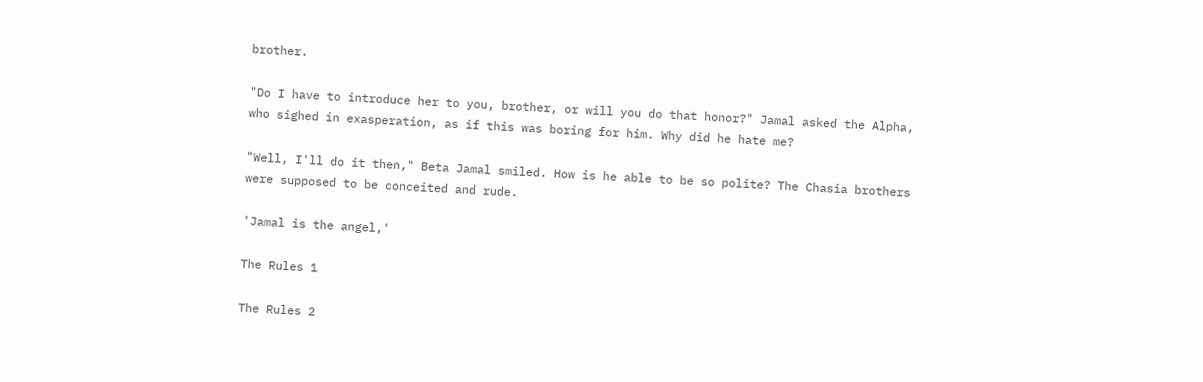brother.

"Do I have to introduce her to you, brother, or will you do that honor?" Jamal asked the Alpha, who sighed in exasperation, as if this was boring for him. Why did he hate me?

"Well, I'll do it then," Beta Jamal smiled. How is he able to be so polite? The Chasia brothers were supposed to be conceited and rude.

'Jamal is the angel,'

The Rules 1

The Rules 2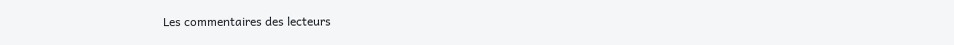Les commentaires des lecteurs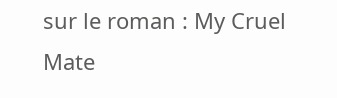sur le roman : My Cruel Mate